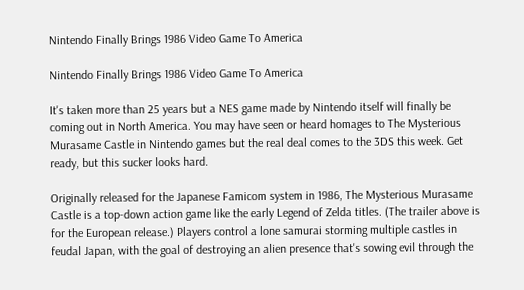Nintendo Finally Brings 1986 Video Game To America

Nintendo Finally Brings 1986 Video Game To America

It's taken more than 25 years but a NES game made by Nintendo itself will finally be coming out in North America. You may have seen or heard homages to The Mysterious Murasame Castle in Nintendo games but the real deal comes to the 3DS this week. Get ready, but this sucker looks hard.

Originally released for the Japanese Famicom system in 1986, The Mysterious Murasame Castle is a top-down action game like the early Legend of Zelda titles. (The trailer above is for the European release.) Players control a lone samurai storming multiple castles in feudal Japan, with the goal of destroying an alien presence that's sowing evil through the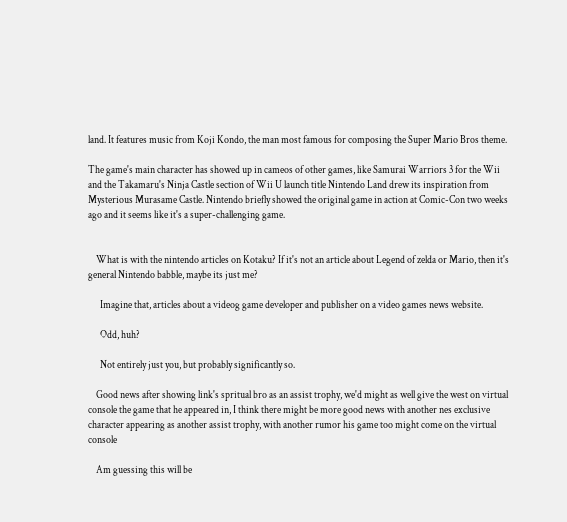land. It features music from Koji Kondo, the man most famous for composing the Super Mario Bros theme.

The game's main character has showed up in cameos of other games, like Samurai Warriors 3 for the Wii and the Takamaru's Ninja Castle section of Wii U launch title Nintendo Land drew its inspiration from Mysterious Murasame Castle. Nintendo briefly showed the original game in action at Comic-Con two weeks ago and it seems like it's a super-challenging game.


    What is with the nintendo articles on Kotaku? If it's not an article about Legend of zelda or Mario, then it's general Nintendo babble, maybe its just me?

      Imagine that, articles about a videog game developer and publisher on a video games news website.

      Odd, huh?

      Not entirely just you, but probably significantly so.

    Good news after showing link's spritual bro as an assist trophy, we'd might as well give the west on virtual console the game that he appeared in, I think there might be more good news with another nes exclusive character appearing as another assist trophy, with another rumor his game too might come on the virtual console

    Am guessing this will be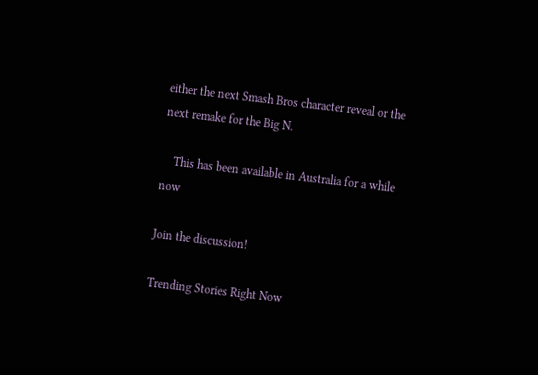either the next Smash Bros character reveal or the next remake for the Big N.

    This has been available in Australia for a while now

Join the discussion!

Trending Stories Right Now